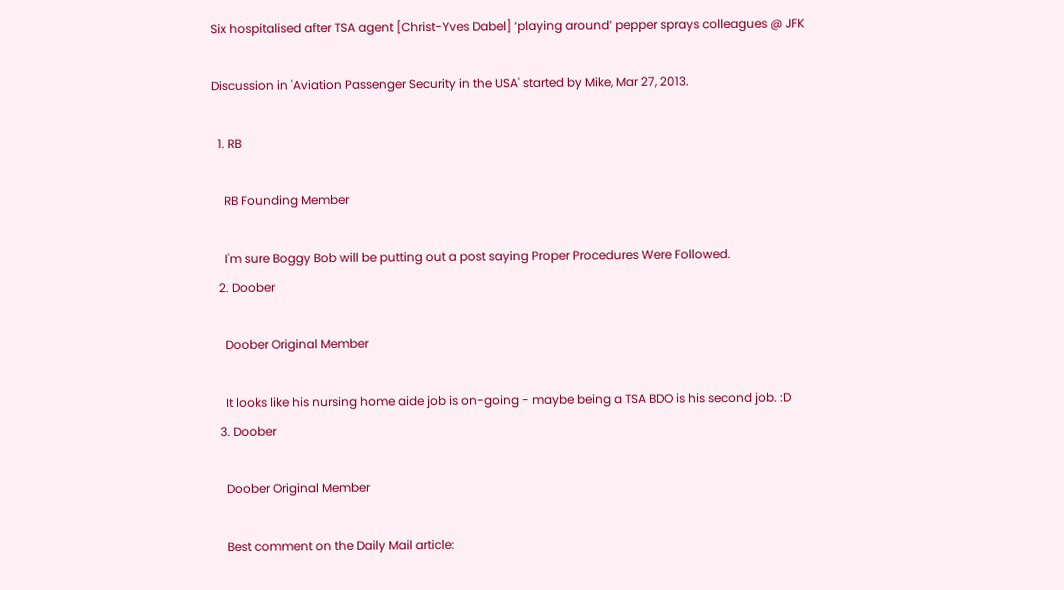Six hospitalised after TSA agent [Christ-Yves Dabel] ‘playing around’ pepper sprays colleagues @ JFK

Discussion in 'Aviation Passenger Security in the USA' started by Mike, Mar 27, 2013.

  1. RB

    RB Founding Member

    I'm sure Boggy Bob will be putting out a post saying Proper Procedures Were Followed.
  2. Doober

    Doober Original Member

    It looks like his nursing home aide job is on-going - maybe being a TSA BDO is his second job. :D
  3. Doober

    Doober Original Member

    Best comment on the Daily Mail article: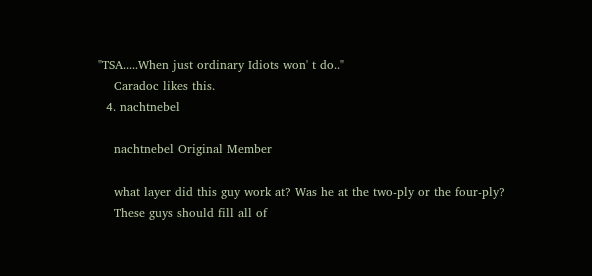"TSA.....When just ordinary Idiots won' t do.."
    Caradoc likes this.
  4. nachtnebel

    nachtnebel Original Member

    what layer did this guy work at? Was he at the two-ply or the four-ply?
    These guys should fill all of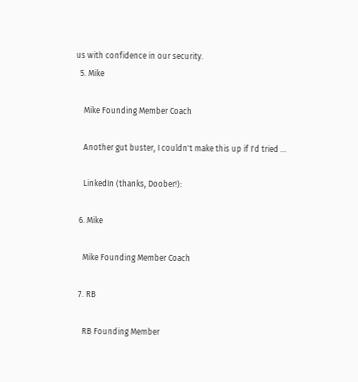us with confidence in our security.
  5. Mike

    Mike Founding Member Coach

    Another gut buster, I couldn't make this up if I'd tried ...

    LinkedIn (thanks, Doober!):

  6. Mike

    Mike Founding Member Coach

  7. RB

    RB Founding Member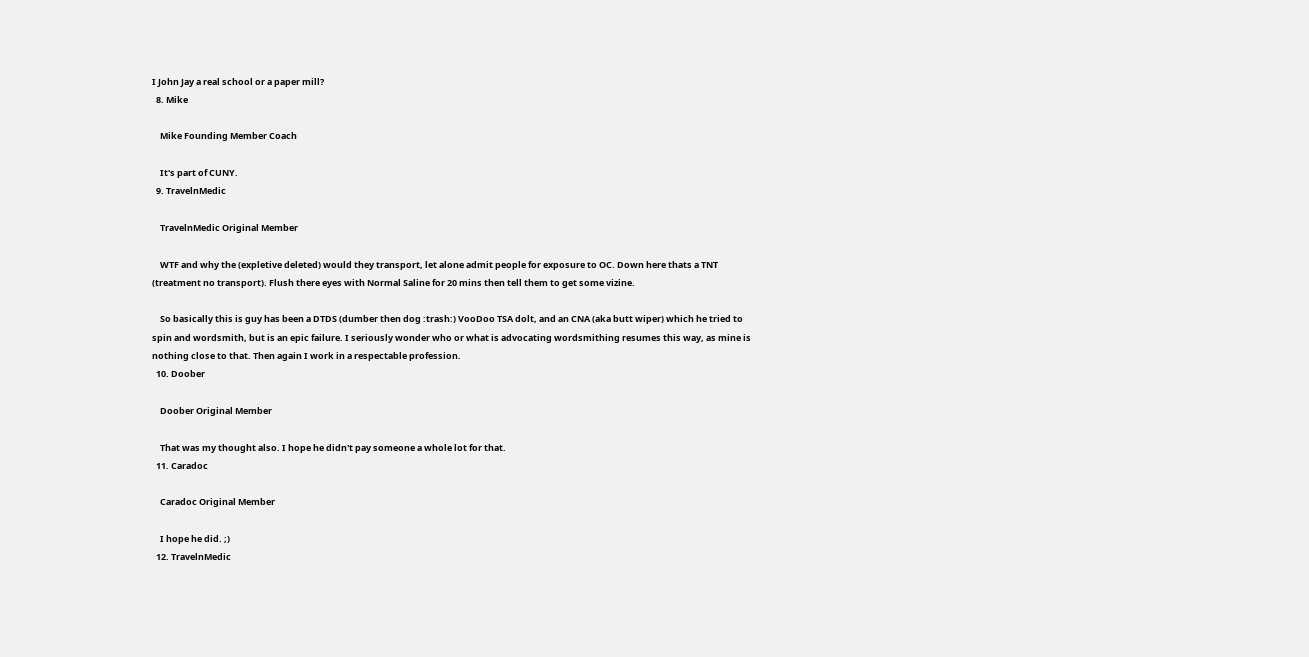I John Jay a real school or a paper mill?
  8. Mike

    Mike Founding Member Coach

    It's part of CUNY.
  9. TravelnMedic

    TravelnMedic Original Member

    WTF and why the (expletive deleted) would they transport, let alone admit people for exposure to OC. Down here thats a TNT (treatment no transport). Flush there eyes with Normal Saline for 20 mins then tell them to get some vizine.

    So basically this is guy has been a DTDS (dumber then dog :trash:) VooDoo TSA dolt, and an CNA (aka butt wiper) which he tried to spin and wordsmith, but is an epic failure. I seriously wonder who or what is advocating wordsmithing resumes this way, as mine is nothing close to that. Then again I work in a respectable profession.
  10. Doober

    Doober Original Member

    That was my thought also. I hope he didn't pay someone a whole lot for that.
  11. Caradoc

    Caradoc Original Member

    I hope he did. ;)
  12. TravelnMedic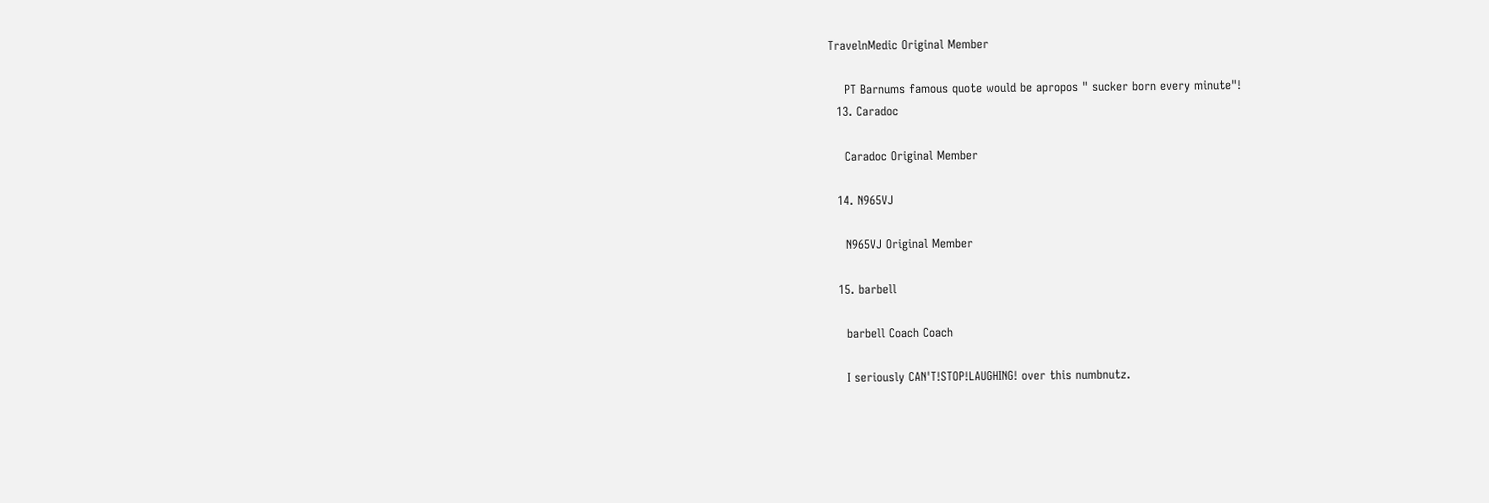TravelnMedic Original Member

    PT Barnums famous quote would be apropos " sucker born every minute"!
  13. Caradoc

    Caradoc Original Member

  14. N965VJ

    N965VJ Original Member

  15. barbell

    barbell Coach Coach

    I seriously CAN'T!STOP!LAUGHING! over this numbnutz.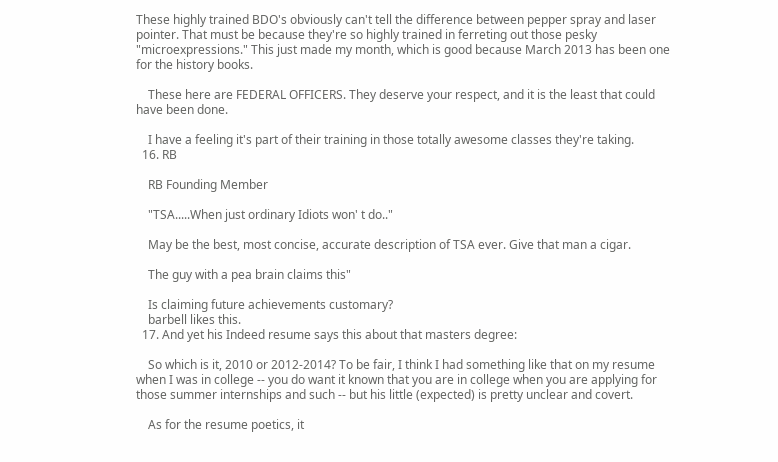These highly trained BDO's obviously can't tell the difference between pepper spray and laser pointer. That must be because they're so highly trained in ferreting out those pesky "microexpressions." This just made my month, which is good because March 2013 has been one for the history books.

    These here are FEDERAL OFFICERS. They deserve your respect, and it is the least that could have been done.

    I have a feeling it's part of their training in those totally awesome classes they're taking.
  16. RB

    RB Founding Member

    "TSA.....When just ordinary Idiots won' t do.."

    May be the best, most concise, accurate description of TSA ever. Give that man a cigar.

    The guy with a pea brain claims this"

    Is claiming future achievements customary?
    barbell likes this.
  17. And yet his Indeed resume says this about that masters degree:

    So which is it, 2010 or 2012-2014? To be fair, I think I had something like that on my resume when I was in college -- you do want it known that you are in college when you are applying for those summer internships and such -- but his little (expected) is pretty unclear and covert.

    As for the resume poetics, it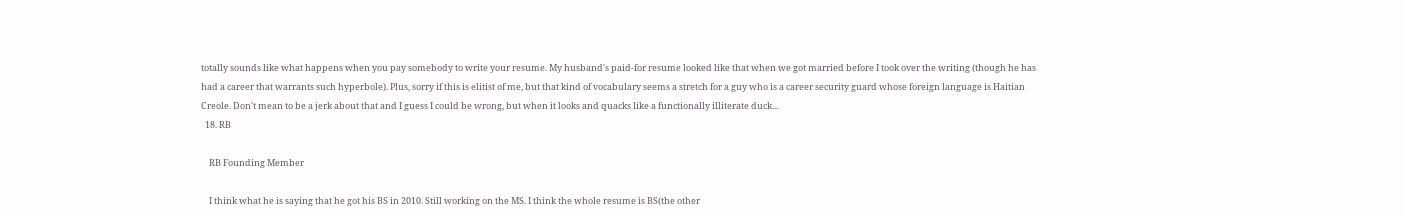totally sounds like what happens when you pay somebody to write your resume. My husband's paid-for resume looked like that when we got married before I took over the writing (though he has had a career that warrants such hyperbole). Plus, sorry if this is elitist of me, but that kind of vocabulary seems a stretch for a guy who is a career security guard whose foreign language is Haitian Creole. Don't mean to be a jerk about that and I guess I could be wrong, but when it looks and quacks like a functionally illiterate duck...
  18. RB

    RB Founding Member

    I think what he is saying that he got his BS in 2010. Still working on the MS. I think the whole resume is BS(the other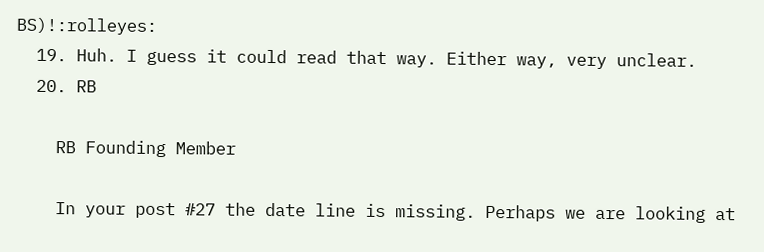BS)!:rolleyes:
  19. Huh. I guess it could read that way. Either way, very unclear.
  20. RB

    RB Founding Member

    In your post #27 the date line is missing. Perhaps we are looking at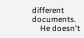different documents.
    He doesn't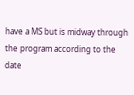have a MS but is midway through the program according to the date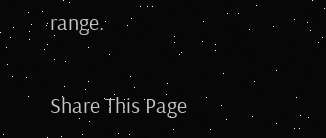range.

Share This Page